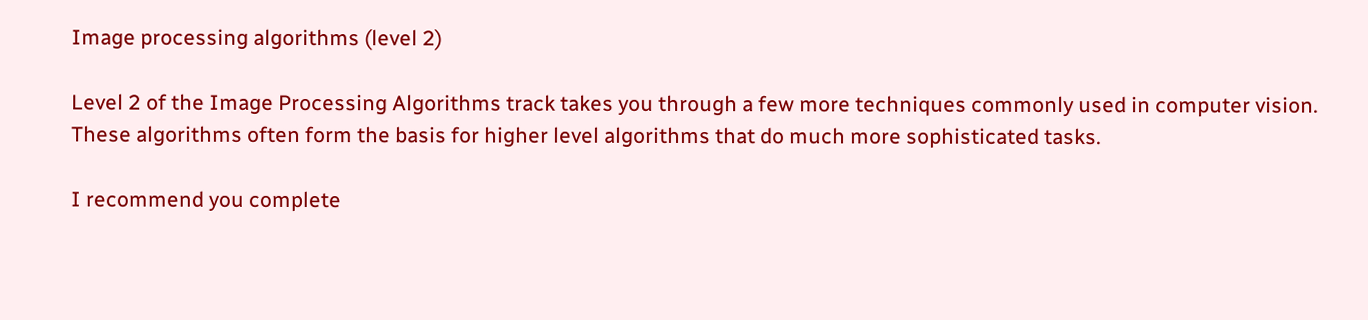Image processing algorithms (level 2)

Level 2 of the Image Processing Algorithms track takes you through a few more techniques commonly used in computer vision. These algorithms often form the basis for higher level algorithms that do much more sophisticated tasks.

I recommend you complete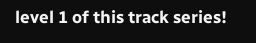level 1 of this track series!